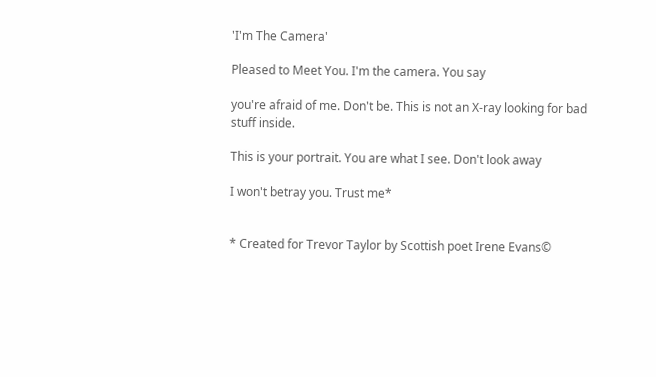'I'm The Camera'

Pleased to Meet You. I'm the camera. You say

you're afraid of me. Don't be. This is not an X-ray looking for bad stuff inside.

This is your portrait. You are what I see. Don't look away

I won't betray you. Trust me*


* Created for Trevor Taylor by Scottish poet Irene Evans©